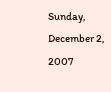Sunday, December 2, 2007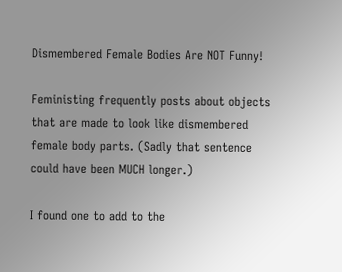Dismembered Female Bodies Are NOT Funny!

Feministing frequently posts about objects that are made to look like dismembered female body parts. (Sadly that sentence could have been MUCH longer.)

I found one to add to the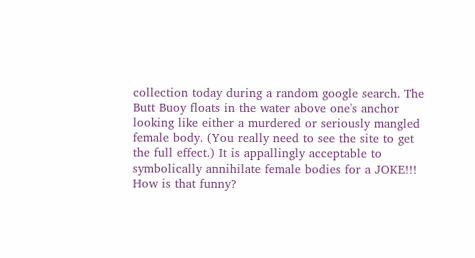collection today during a random google search. The Butt Buoy floats in the water above one's anchor looking like either a murdered or seriously mangled female body. (You really need to see the site to get the full effect.) It is appallingly acceptable to symbolically annihilate female bodies for a JOKE!!! How is that funny?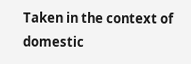Taken in the context of domestic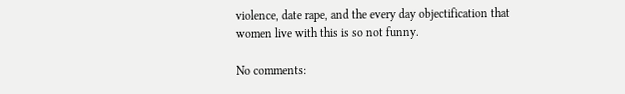violence, date rape, and the every day objectification that women live with this is so not funny.

No comments: